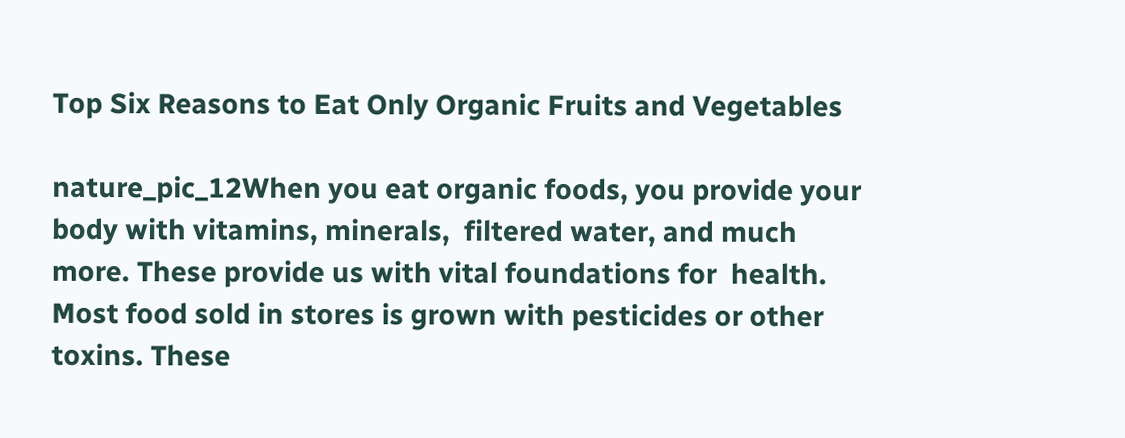Top Six Reasons to Eat Only Organic Fruits and Vegetables

nature_pic_12When you eat organic foods, you provide your body with vitamins, minerals,  filtered water, and much more. These provide us with vital foundations for  health. Most food sold in stores is grown with pesticides or other toxins. These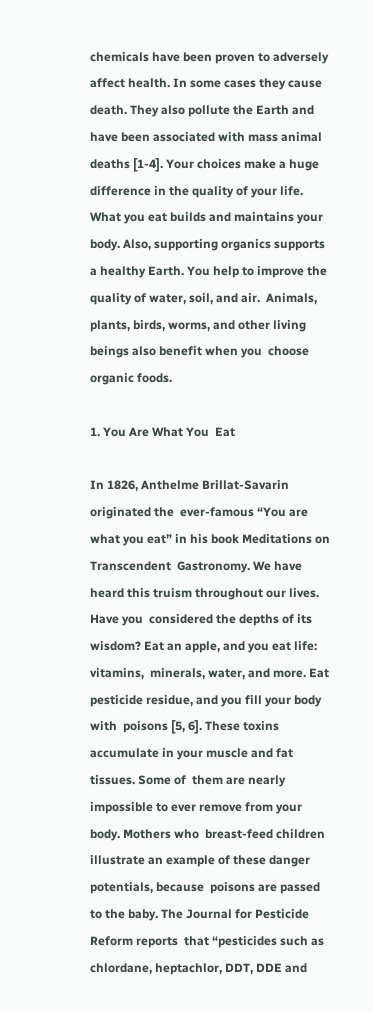chemicals have been proven to adversely affect health. In some cases they cause  death. They also pollute the Earth and have been associated with mass animal  deaths [1-4]. Your choices make a huge difference in the quality of your life.  What you eat builds and maintains your body. Also, supporting organics supports  a healthy Earth. You help to improve the quality of water, soil, and air.  Animals, plants, birds, worms, and other living beings also benefit when you  choose organic foods.

1. You Are What You  Eat

In 1826, Anthelme Brillat-Savarin originated the  ever-famous “You are what you eat” in his book Meditations on Transcendent  Gastronomy. We have heard this truism throughout our lives. Have you  considered the depths of its wisdom? Eat an apple, and you eat life: vitamins,  minerals, water, and more. Eat pesticide residue, and you fill your body with  poisons [5, 6]. These toxins accumulate in your muscle and fat tissues. Some of  them are nearly impossible to ever remove from your body. Mothers who  breast-feed children illustrate an example of these danger potentials, because  poisons are passed to the baby. The Journal for Pesticide Reform reports  that “pesticides such as chlordane, heptachlor, DDT, DDE and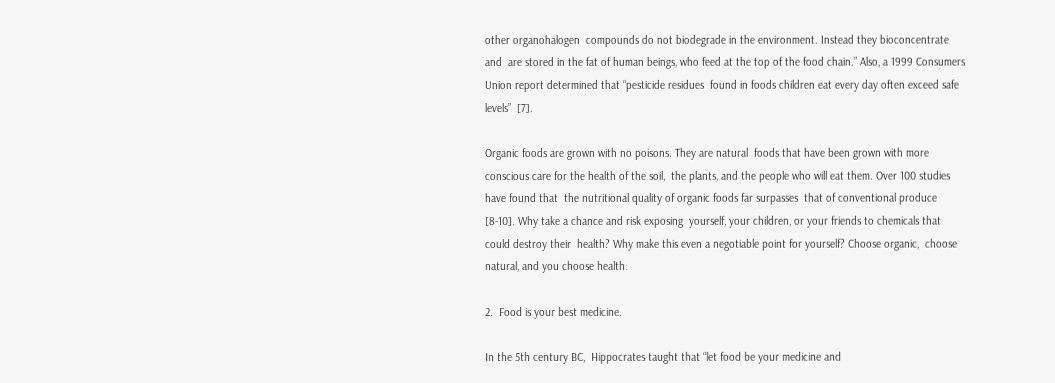other organohalogen  compounds do not biodegrade in the environment. Instead they bioconcentrate and  are stored in the fat of human beings, who feed at the top of the food chain.” Also, a 1999 Consumers Union report determined that “pesticide residues  found in foods children eat every day often exceed safe levels”  [7].

Organic foods are grown with no poisons. They are natural  foods that have been grown with more conscious care for the health of the soil,  the plants, and the people who will eat them. Over 100 studies have found that  the nutritional quality of organic foods far surpasses  that of conventional produce [8-10]. Why take a chance and risk exposing  yourself, your children, or your friends to chemicals that could destroy their  health? Why make this even a negotiable point for yourself? Choose organic,  choose natural, and you choose health.

2.  Food is your best medicine.

In the 5th century BC,  Hippocrates taught that “let food be your medicine and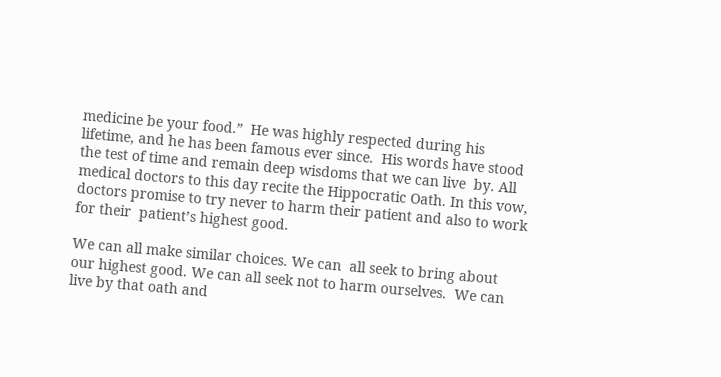medicine be your food.”  He was highly respected during his lifetime, and he has been famous ever since.  His words have stood the test of time and remain deep wisdoms that we can live  by. All medical doctors to this day recite the Hippocratic Oath. In this vow,  doctors promise to try never to harm their patient and also to work for their  patient’s highest good.

We can all make similar choices. We can  all seek to bring about our highest good. We can all seek not to harm ourselves.  We can live by that oath and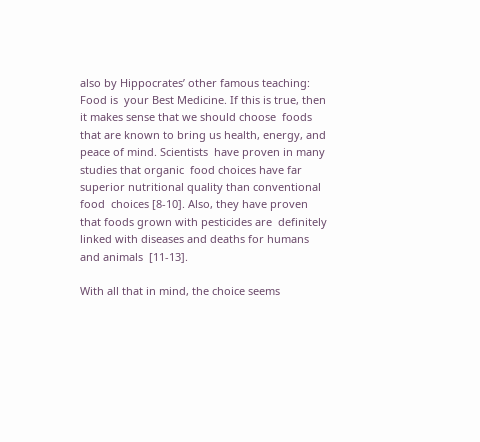also by Hippocrates’ other famous teaching: Food is  your Best Medicine. If this is true, then it makes sense that we should choose  foods that are known to bring us health, energy, and peace of mind. Scientists  have proven in many studies that organic  food choices have far superior nutritional quality than conventional food  choices [8-10]. Also, they have proven that foods grown with pesticides are  definitely linked with diseases and deaths for humans and animals  [11-13].

With all that in mind, the choice seems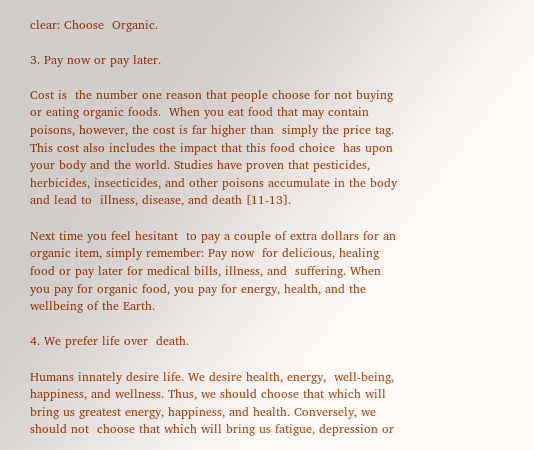clear: Choose  Organic.

3. Pay now or pay later.

Cost is  the number one reason that people choose for not buying or eating organic foods.  When you eat food that may contain poisons, however, the cost is far higher than  simply the price tag. This cost also includes the impact that this food choice  has upon your body and the world. Studies have proven that pesticides,  herbicides, insecticides, and other poisons accumulate in the body and lead to  illness, disease, and death [11-13].

Next time you feel hesitant  to pay a couple of extra dollars for an organic item, simply remember: Pay now  for delicious, healing food or pay later for medical bills, illness, and  suffering. When you pay for organic food, you pay for energy, health, and the  wellbeing of the Earth.

4. We prefer life over  death.

Humans innately desire life. We desire health, energy,  well-being, happiness, and wellness. Thus, we should choose that which will  bring us greatest energy, happiness, and health. Conversely, we should not  choose that which will bring us fatigue, depression or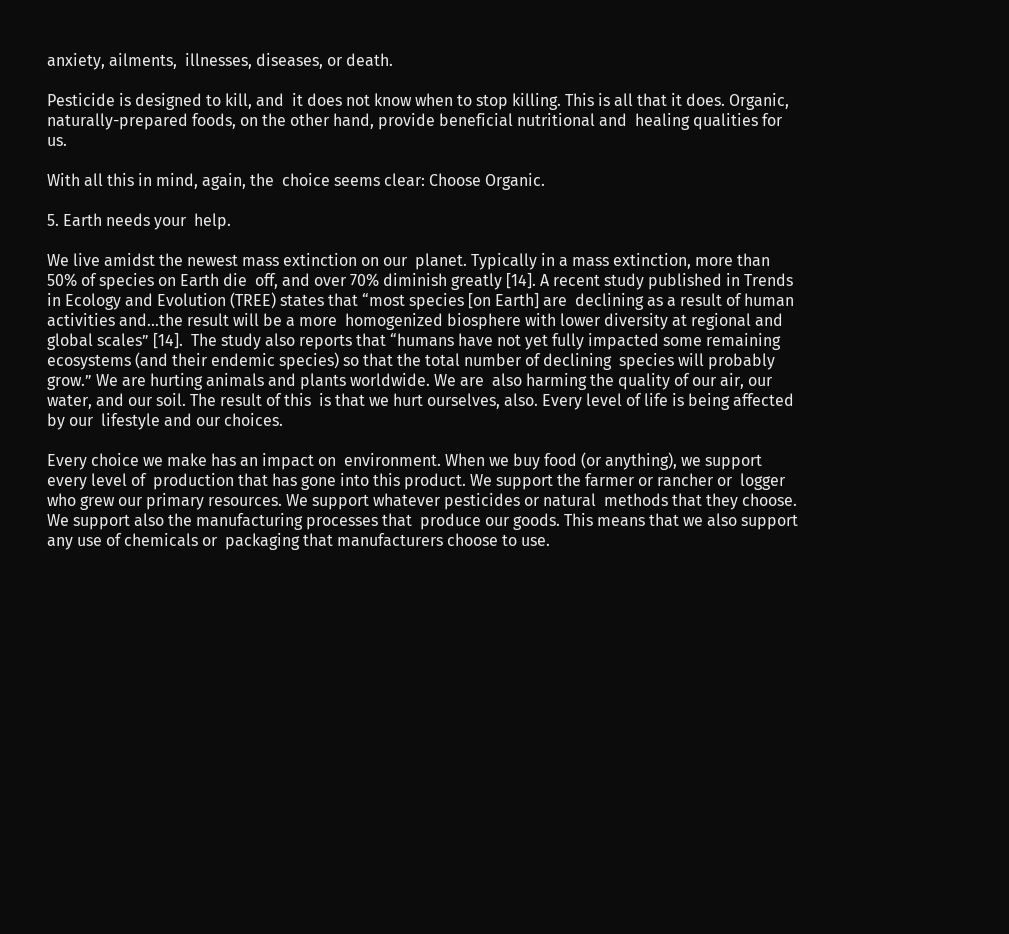anxiety, ailments,  illnesses, diseases, or death.

Pesticide is designed to kill, and  it does not know when to stop killing. This is all that it does. Organic,  naturally-prepared foods, on the other hand, provide beneficial nutritional and  healing qualities for us.

With all this in mind, again, the  choice seems clear: Choose Organic.

5. Earth needs your  help.

We live amidst the newest mass extinction on our  planet. Typically in a mass extinction, more than 50% of species on Earth die  off, and over 70% diminish greatly [14]. A recent study published in Trends  in Ecology and Evolution (TREE) states that “most species [on Earth] are  declining as a result of human activities and…the result will be a more  homogenized biosphere with lower diversity at regional and global scales” [14].  The study also reports that “humans have not yet fully impacted some remaining  ecosystems (and their endemic species) so that the total number of declining  species will probably grow.” We are hurting animals and plants worldwide. We are  also harming the quality of our air, our water, and our soil. The result of this  is that we hurt ourselves, also. Every level of life is being affected by our  lifestyle and our choices.

Every choice we make has an impact on  environment. When we buy food (or anything), we support every level of  production that has gone into this product. We support the farmer or rancher or  logger who grew our primary resources. We support whatever pesticides or natural  methods that they choose. We support also the manufacturing processes that  produce our goods. This means that we also support any use of chemicals or  packaging that manufacturers choose to use.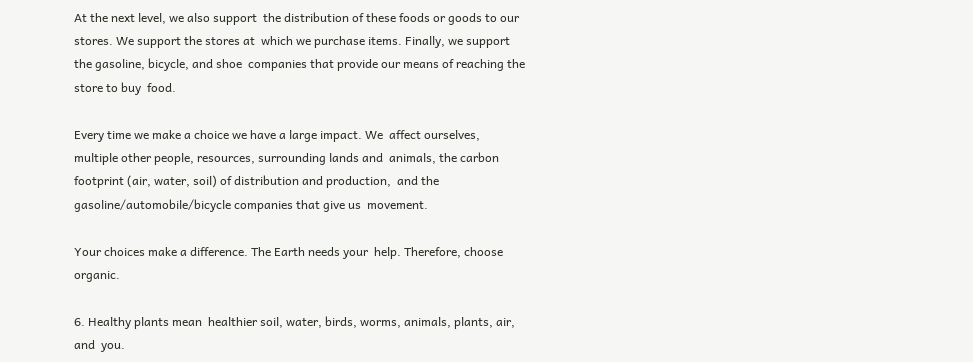At the next level, we also support  the distribution of these foods or goods to our stores. We support the stores at  which we purchase items. Finally, we support the gasoline, bicycle, and shoe  companies that provide our means of reaching the store to buy  food.

Every time we make a choice we have a large impact. We  affect ourselves, multiple other people, resources, surrounding lands and  animals, the carbon footprint (air, water, soil) of distribution and production,  and the gasoline/automobile/bicycle companies that give us  movement.

Your choices make a difference. The Earth needs your  help. Therefore, choose organic.

6. Healthy plants mean  healthier soil, water, birds, worms, animals, plants, air, and  you.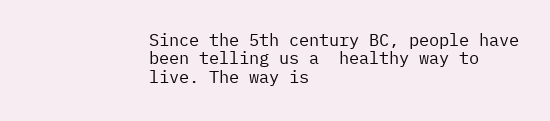Since the 5th century BC, people have been telling us a  healthy way to live. The way is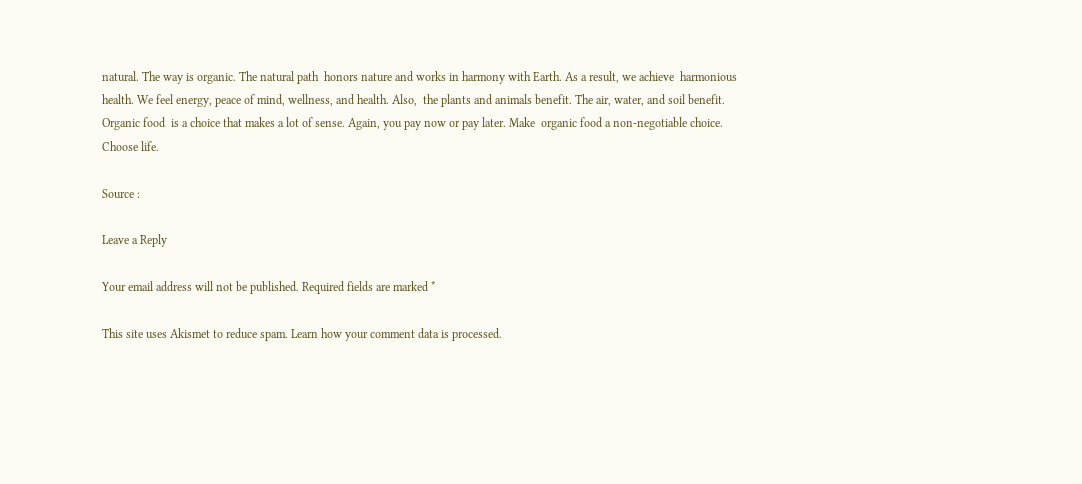natural. The way is organic. The natural path  honors nature and works in harmony with Earth. As a result, we achieve  harmonious health. We feel energy, peace of mind, wellness, and health. Also,  the plants and animals benefit. The air, water, and soil benefit. Organic food  is a choice that makes a lot of sense. Again, you pay now or pay later. Make  organic food a non-negotiable choice. Choose life.

Source :

Leave a Reply

Your email address will not be published. Required fields are marked *

This site uses Akismet to reduce spam. Learn how your comment data is processed.